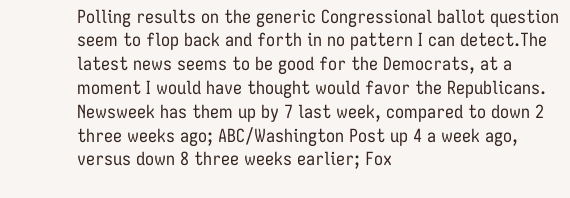Polling results on the generic Congressional ballot question seem to flop back and forth in no pattern I can detect.The latest news seems to be good for the Democrats, at a moment I would have thought would favor the Republicans. Newsweek has them up by 7 last week, compared to down 2 three weeks ago; ABC/Washington Post up 4 a week ago, versus down 8 three weeks earlier; Fox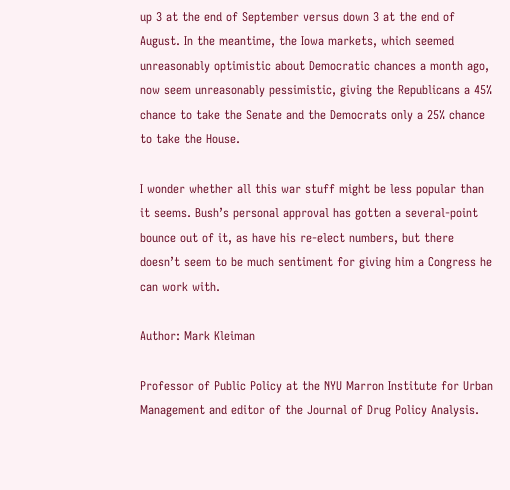up 3 at the end of September versus down 3 at the end of August. In the meantime, the Iowa markets, which seemed unreasonably optimistic about Democratic chances a month ago, now seem unreasonably pessimistic, giving the Republicans a 45% chance to take the Senate and the Democrats only a 25% chance to take the House.

I wonder whether all this war stuff might be less popular than it seems. Bush’s personal approval has gotten a several-point bounce out of it, as have his re-elect numbers, but there doesn’t seem to be much sentiment for giving him a Congress he can work with.

Author: Mark Kleiman

Professor of Public Policy at the NYU Marron Institute for Urban Management and editor of the Journal of Drug Policy Analysis.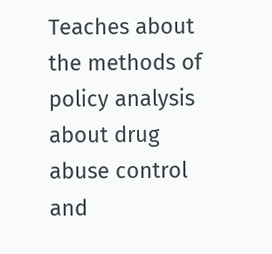Teaches about the methods of policy analysis about drug abuse control and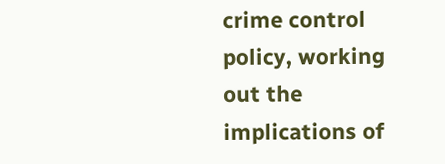crime control policy, working out the implications of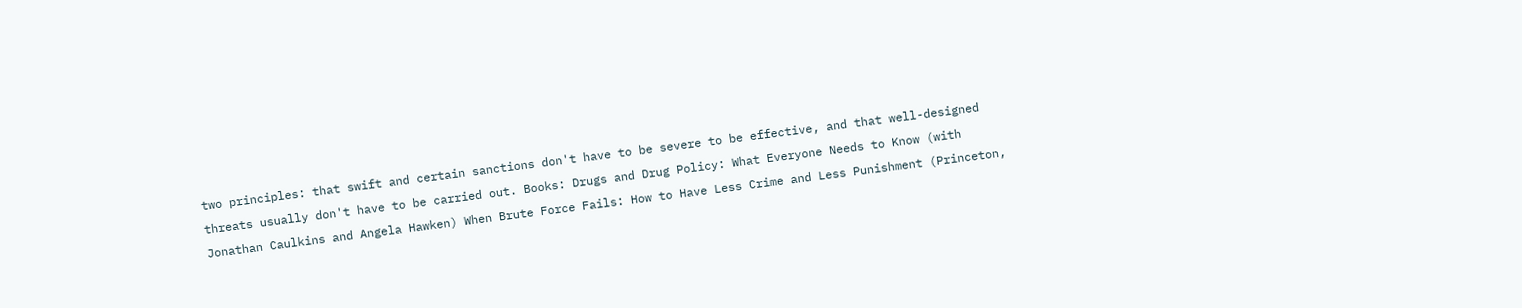two principles: that swift and certain sanctions don't have to be severe to be effective, and that well-designed threats usually don't have to be carried out. Books: Drugs and Drug Policy: What Everyone Needs to Know (with Jonathan Caulkins and Angela Hawken) When Brute Force Fails: How to Have Less Crime and Less Punishment (Princeton,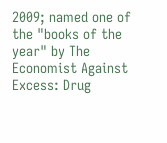2009; named one of the "books of the year" by The Economist Against Excess: Drug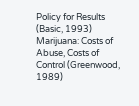Policy for Results (Basic, 1993) Marijuana: Costs of Abuse, Costs of Control (Greenwood, 1989)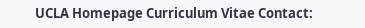UCLA Homepage Curriculum Vitae Contact: